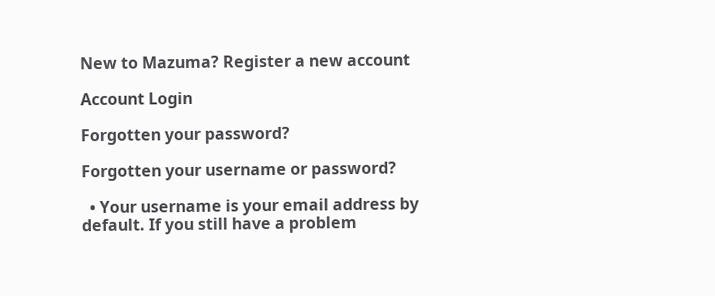New to Mazuma? Register a new account

Account Login

Forgotten your password?

Forgotten your username or password?

  • Your username is your email address by default. If you still have a problem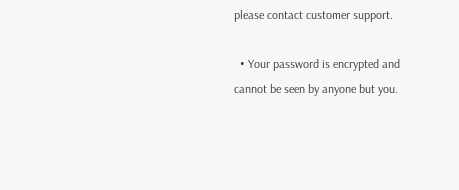please contact customer support.

  • Your password is encrypted and cannot be seen by anyone but you.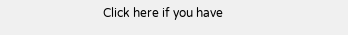Click here if you have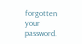forgotten your password.